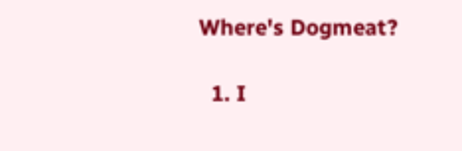Where's Dogmeat?

  1. I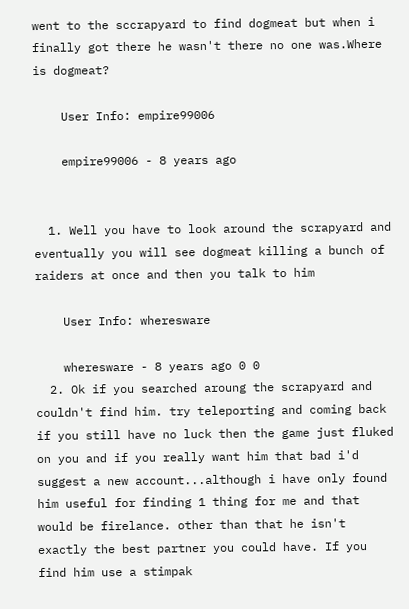went to the sccrapyard to find dogmeat but when i finally got there he wasn't there no one was.Where is dogmeat?

    User Info: empire99006

    empire99006 - 8 years ago


  1. Well you have to look around the scrapyard and eventually you will see dogmeat killing a bunch of raiders at once and then you talk to him

    User Info: wheresware

    wheresware - 8 years ago 0 0
  2. Ok if you searched aroung the scrapyard and couldn't find him. try teleporting and coming back if you still have no luck then the game just fluked on you and if you really want him that bad i'd suggest a new account...although i have only found him useful for finding 1 thing for me and that would be firelance. other than that he isn't exactly the best partner you could have. If you find him use a stimpak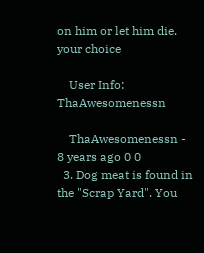on him or let him die. your choice

    User Info: ThaAwesomenessn

    ThaAwesomenessn - 8 years ago 0 0
  3. Dog meat is found in the "Scrap Yard". You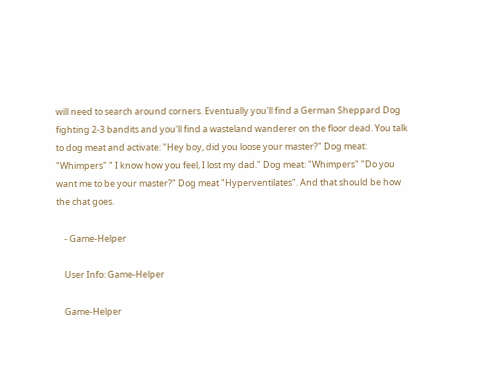will need to search around corners. Eventually you'll find a German Sheppard Dog fighting 2-3 bandits and you'll find a wasteland wanderer on the floor dead. You talk to dog meat and activate: "Hey boy, did you loose your master?" Dog meat: "Whimpers" " I know how you feel, I lost my dad." Dog meat: "Whimpers" "Do you want me to be your master?" Dog meat "Hyperventilates". And that should be how the chat goes.

    - Game-Helper

    User Info: Game-Helper

    Game-Helper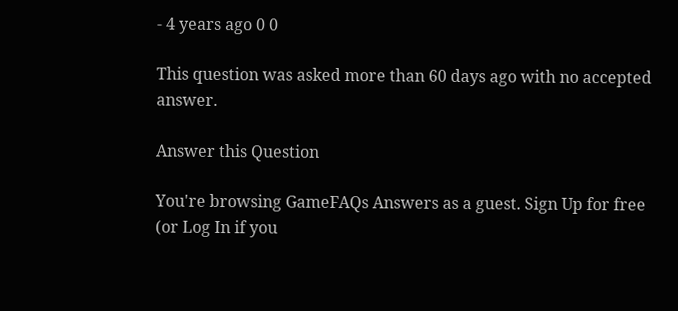- 4 years ago 0 0

This question was asked more than 60 days ago with no accepted answer.

Answer this Question

You're browsing GameFAQs Answers as a guest. Sign Up for free (or Log In if you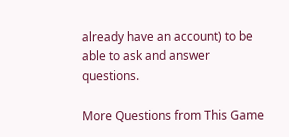already have an account) to be able to ask and answer questions.

More Questions from This Game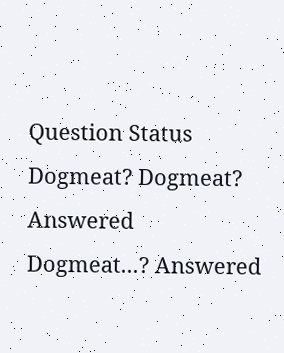Question Status
Dogmeat? Dogmeat? Answered
Dogmeat...? Answered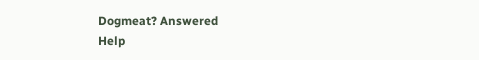Dogmeat? Answered
Help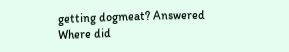getting dogmeat? Answered
Where did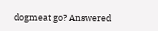dogmeat go? Answered